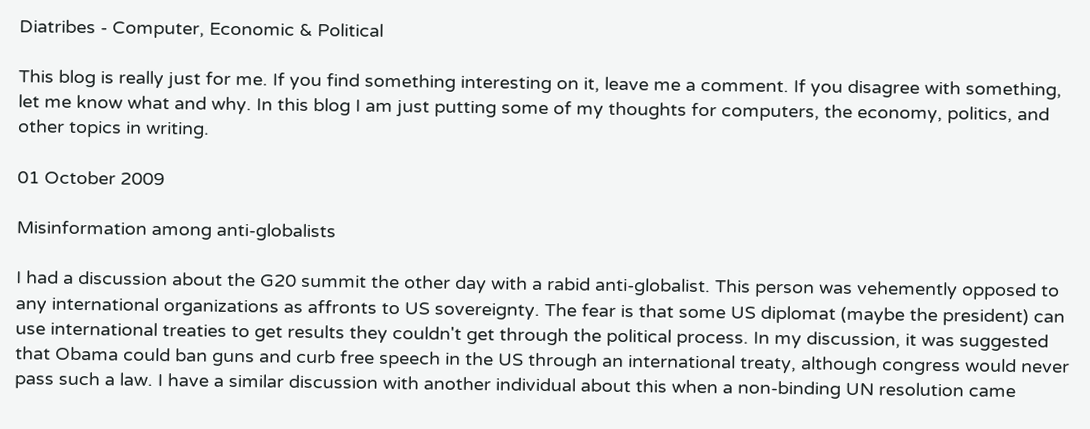Diatribes - Computer, Economic & Political

This blog is really just for me. If you find something interesting on it, leave me a comment. If you disagree with something, let me know what and why. In this blog I am just putting some of my thoughts for computers, the economy, politics, and other topics in writing.

01 October 2009

Misinformation among anti-globalists

I had a discussion about the G20 summit the other day with a rabid anti-globalist. This person was vehemently opposed to any international organizations as affronts to US sovereignty. The fear is that some US diplomat (maybe the president) can use international treaties to get results they couldn't get through the political process. In my discussion, it was suggested that Obama could ban guns and curb free speech in the US through an international treaty, although congress would never pass such a law. I have a similar discussion with another individual about this when a non-binding UN resolution came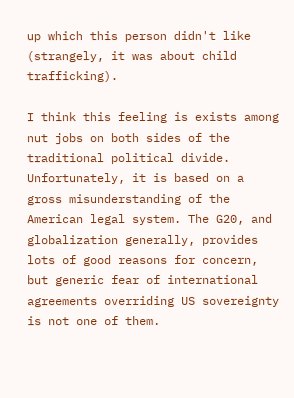up which this person didn't like (strangely, it was about child trafficking).

I think this feeling is exists among nut jobs on both sides of the traditional political divide. Unfortunately, it is based on a gross misunderstanding of the American legal system. The G20, and globalization generally, provides lots of good reasons for concern, but generic fear of international agreements overriding US sovereignty is not one of them.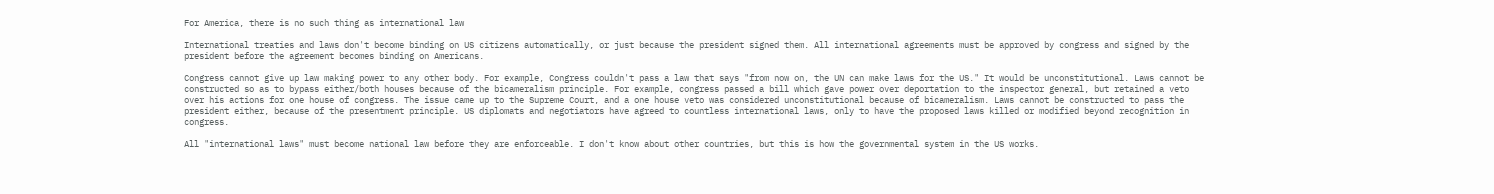For America, there is no such thing as international law

International treaties and laws don't become binding on US citizens automatically, or just because the president signed them. All international agreements must be approved by congress and signed by the president before the agreement becomes binding on Americans.

Congress cannot give up law making power to any other body. For example, Congress couldn't pass a law that says "from now on, the UN can make laws for the US." It would be unconstitutional. Laws cannot be constructed so as to bypass either/both houses because of the bicameralism principle. For example, congress passed a bill which gave power over deportation to the inspector general, but retained a veto over his actions for one house of congress. The issue came up to the Supreme Court, and a one house veto was considered unconstitutional because of bicameralism. Laws cannot be constructed to pass the president either, because of the presentment principle. US diplomats and negotiators have agreed to countless international laws, only to have the proposed laws killed or modified beyond recognition in congress.

All "international laws" must become national law before they are enforceable. I don't know about other countries, but this is how the governmental system in the US works.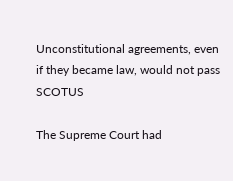Unconstitutional agreements, even if they became law, would not pass SCOTUS

The Supreme Court had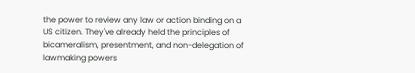the power to review any law or action binding on a US citizen. They've already held the principles of bicameralism, presentment, and non-delegation of lawmaking powers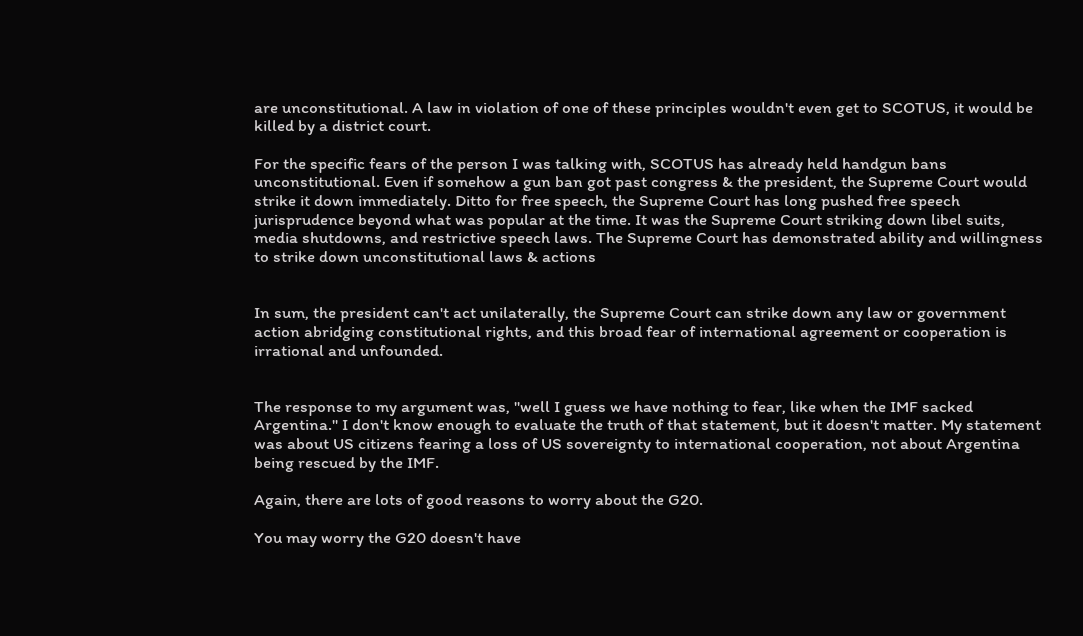are unconstitutional. A law in violation of one of these principles wouldn't even get to SCOTUS, it would be killed by a district court.

For the specific fears of the person I was talking with, SCOTUS has already held handgun bans unconstitutional. Even if somehow a gun ban got past congress & the president, the Supreme Court would strike it down immediately. Ditto for free speech, the Supreme Court has long pushed free speech jurisprudence beyond what was popular at the time. It was the Supreme Court striking down libel suits, media shutdowns, and restrictive speech laws. The Supreme Court has demonstrated ability and willingness to strike down unconstitutional laws & actions


In sum, the president can't act unilaterally, the Supreme Court can strike down any law or government action abridging constitutional rights, and this broad fear of international agreement or cooperation is irrational and unfounded.


The response to my argument was, "well I guess we have nothing to fear, like when the IMF sacked Argentina." I don't know enough to evaluate the truth of that statement, but it doesn't matter. My statement was about US citizens fearing a loss of US sovereignty to international cooperation, not about Argentina being rescued by the IMF.

Again, there are lots of good reasons to worry about the G20.

You may worry the G20 doesn't have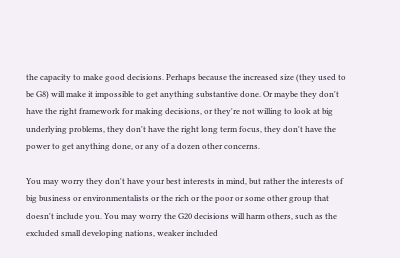the capacity to make good decisions. Perhaps because the increased size (they used to be G8) will make it impossible to get anything substantive done. Or maybe they don't have the right framework for making decisions, or they're not willing to look at big underlying problems, they don't have the right long term focus, they don't have the power to get anything done, or any of a dozen other concerns.

You may worry they don't have your best interests in mind, but rather the interests of big business or environmentalists or the rich or the poor or some other group that doesn't include you. You may worry the G20 decisions will harm others, such as the excluded small developing nations, weaker included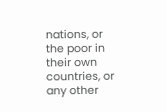nations, or the poor in their own countries, or any other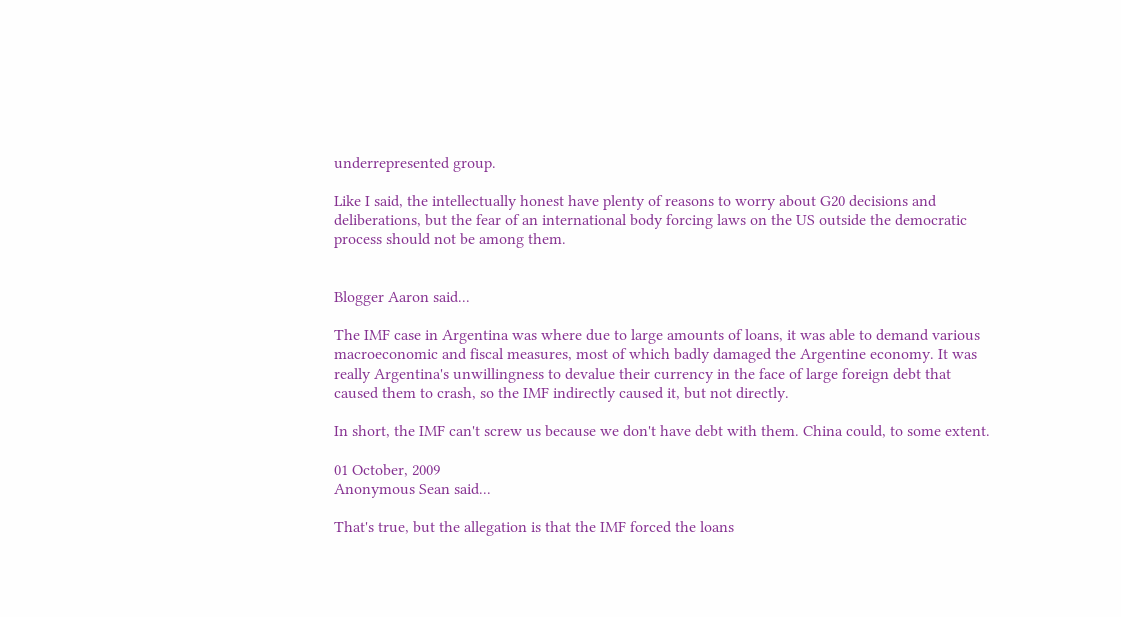underrepresented group.

Like I said, the intellectually honest have plenty of reasons to worry about G20 decisions and deliberations, but the fear of an international body forcing laws on the US outside the democratic process should not be among them.


Blogger Aaron said...

The IMF case in Argentina was where due to large amounts of loans, it was able to demand various macroeconomic and fiscal measures, most of which badly damaged the Argentine economy. It was really Argentina's unwillingness to devalue their currency in the face of large foreign debt that caused them to crash, so the IMF indirectly caused it, but not directly.

In short, the IMF can't screw us because we don't have debt with them. China could, to some extent.

01 October, 2009
Anonymous Sean said...

That's true, but the allegation is that the IMF forced the loans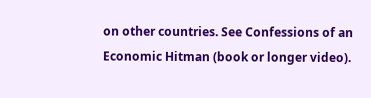on other countries. See Confessions of an Economic Hitman (book or longer video).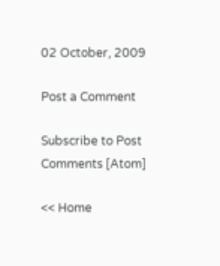02 October, 2009

Post a Comment

Subscribe to Post Comments [Atom]

<< Home